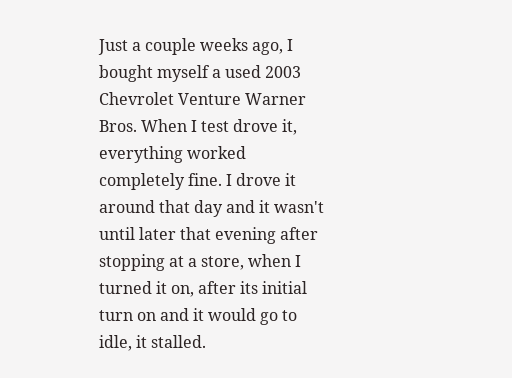Just a couple weeks ago, I bought myself a used 2003 Chevrolet Venture Warner Bros. When I test drove it, everything worked completely fine. I drove it around that day and it wasn't until later that evening after stopping at a store, when I turned it on, after its initial turn on and it would go to idle, it stalled.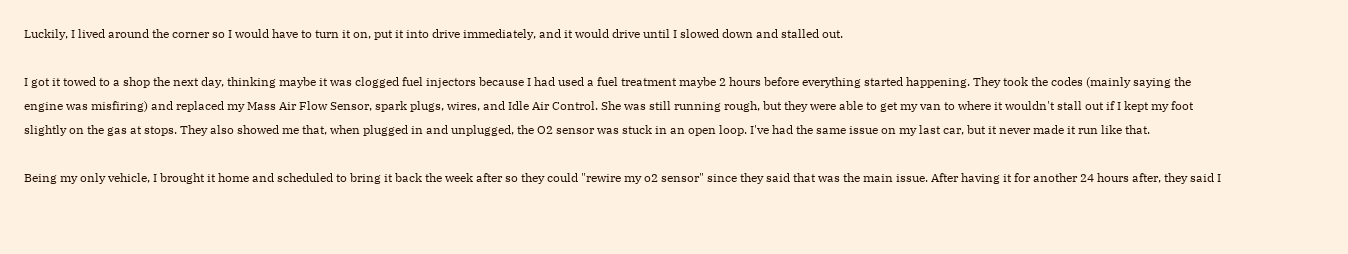Luckily, I lived around the corner so I would have to turn it on, put it into drive immediately, and it would drive until I slowed down and stalled out.

I got it towed to a shop the next day, thinking maybe it was clogged fuel injectors because I had used a fuel treatment maybe 2 hours before everything started happening. They took the codes (mainly saying the engine was misfiring) and replaced my Mass Air Flow Sensor, spark plugs, wires, and Idle Air Control. She was still running rough, but they were able to get my van to where it wouldn't stall out if I kept my foot slightly on the gas at stops. They also showed me that, when plugged in and unplugged, the O2 sensor was stuck in an open loop. I've had the same issue on my last car, but it never made it run like that.

Being my only vehicle, I brought it home and scheduled to bring it back the week after so they could "rewire my o2 sensor" since they said that was the main issue. After having it for another 24 hours after, they said I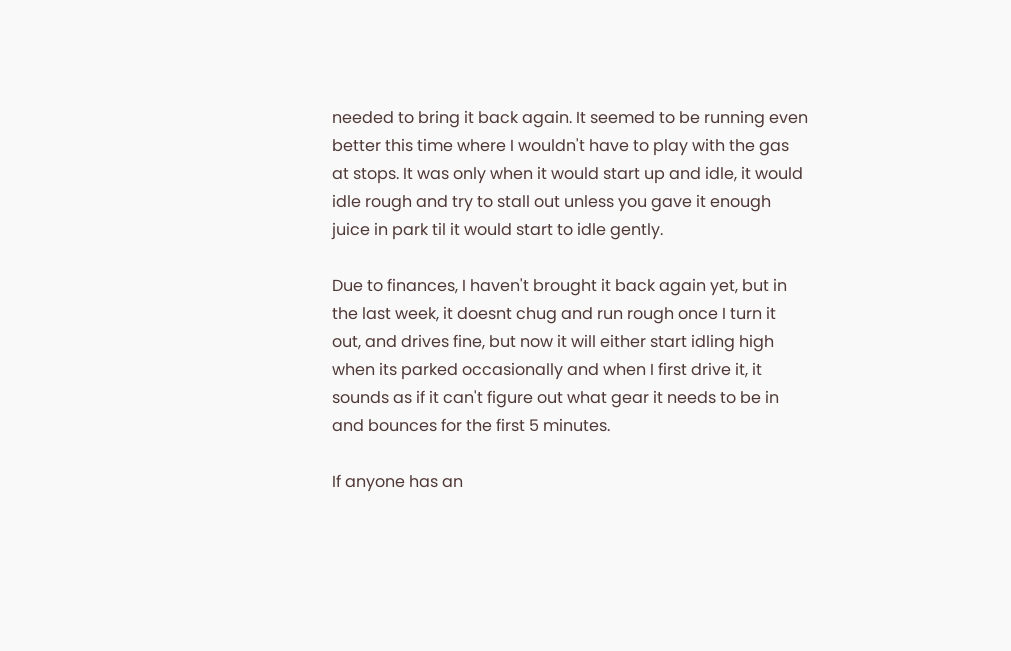needed to bring it back again. It seemed to be running even better this time where I wouldn't have to play with the gas at stops. It was only when it would start up and idle, it would idle rough and try to stall out unless you gave it enough juice in park til it would start to idle gently.

Due to finances, I haven't brought it back again yet, but in the last week, it doesnt chug and run rough once I turn it out, and drives fine, but now it will either start idling high when its parked occasionally and when I first drive it, it sounds as if it can't figure out what gear it needs to be in and bounces for the first 5 minutes.

If anyone has an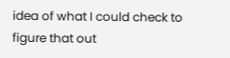idea of what I could check to figure that out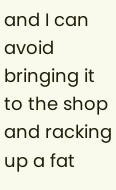and I can avoid bringing it to the shop and racking up a fat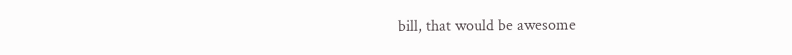bill, that would be awesome